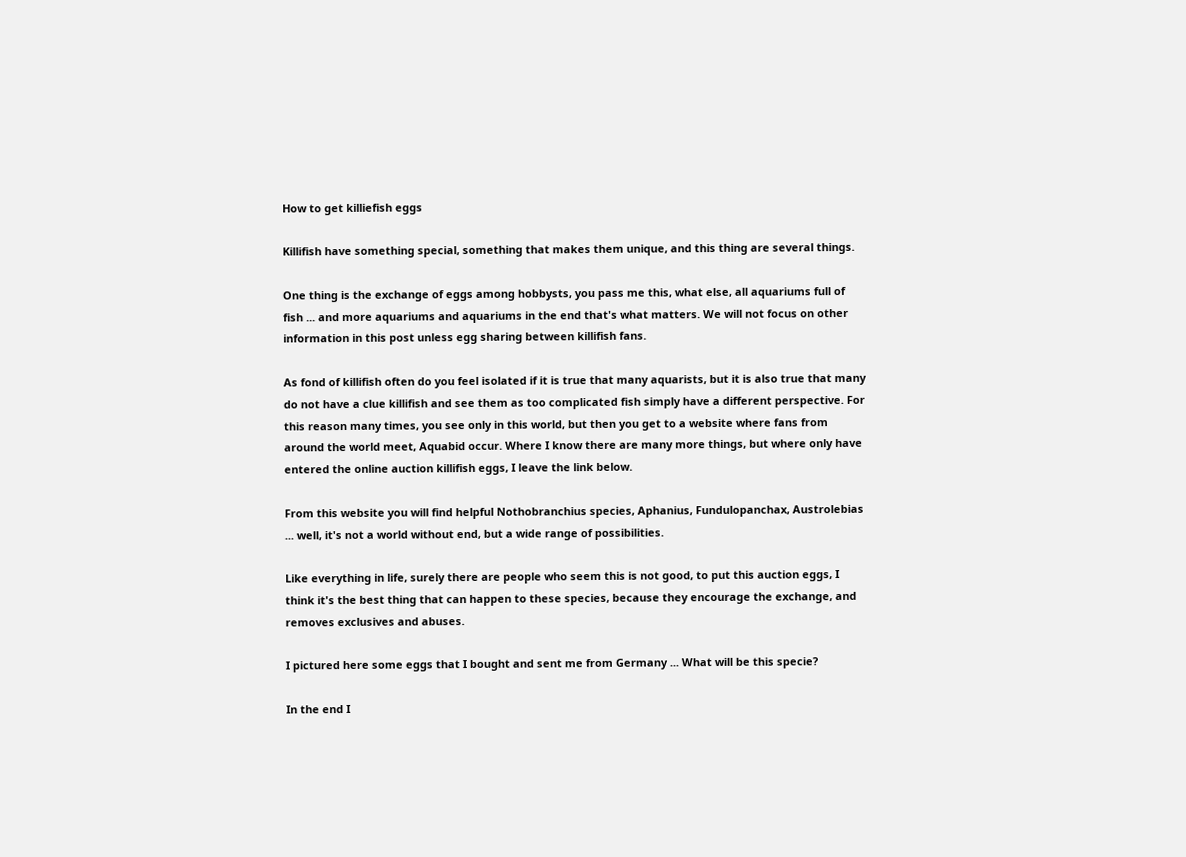How to get killiefish eggs

Killifish have something special, something that makes them unique, and this thing are several things.

One thing is the exchange of eggs among hobbysts, you pass me this, what else, all aquariums full of fish ... and more aquariums and aquariums in the end that's what matters. We will not focus on other information in this post unless egg sharing between killifish fans.

As fond of killifish often do you feel isolated if it is true that many aquarists, but it is also true that many do not have a clue killifish and see them as too complicated fish simply have a different perspective. For this reason many times, you see only in this world, but then you get to a website where fans from around the world meet, Aquabid occur. Where I know there are many more things, but where only have entered the online auction killifish eggs, I leave the link below.

From this website you will find helpful Nothobranchius species, Aphanius, Fundulopanchax, Austrolebias ... well, it's not a world without end, but a wide range of possibilities.

Like everything in life, surely there are people who seem this is not good, to put this auction eggs, I think it's the best thing that can happen to these species, because they encourage the exchange, and removes exclusives and abuses.

I pictured here some eggs that I bought and sent me from Germany ... What will be this specie?

In the end I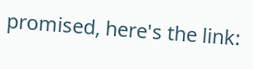promised, here's the link: